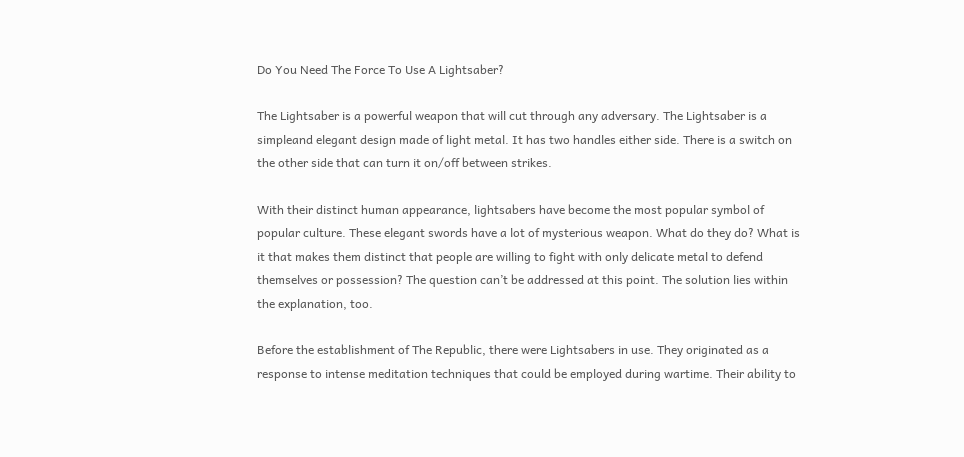Do You Need The Force To Use A Lightsaber?

The Lightsaber is a powerful weapon that will cut through any adversary. The Lightsaber is a simpleand elegant design made of light metal. It has two handles either side. There is a switch on the other side that can turn it on/off between strikes.

With their distinct human appearance, lightsabers have become the most popular symbol of popular culture. These elegant swords have a lot of mysterious weapon. What do they do? What is it that makes them distinct that people are willing to fight with only delicate metal to defend themselves or possession? The question can’t be addressed at this point. The solution lies within the explanation, too.

Before the establishment of The Republic, there were Lightsabers in use. They originated as a response to intense meditation techniques that could be employed during wartime. Their ability to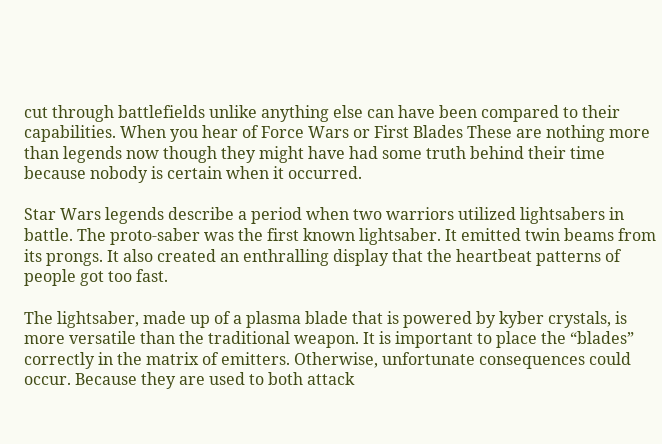cut through battlefields unlike anything else can have been compared to their capabilities. When you hear of Force Wars or First Blades These are nothing more than legends now though they might have had some truth behind their time because nobody is certain when it occurred.

Star Wars legends describe a period when two warriors utilized lightsabers in battle. The proto-saber was the first known lightsaber. It emitted twin beams from its prongs. It also created an enthralling display that the heartbeat patterns of people got too fast.

The lightsaber, made up of a plasma blade that is powered by kyber crystals, is more versatile than the traditional weapon. It is important to place the “blades” correctly in the matrix of emitters. Otherwise, unfortunate consequences could occur. Because they are used to both attack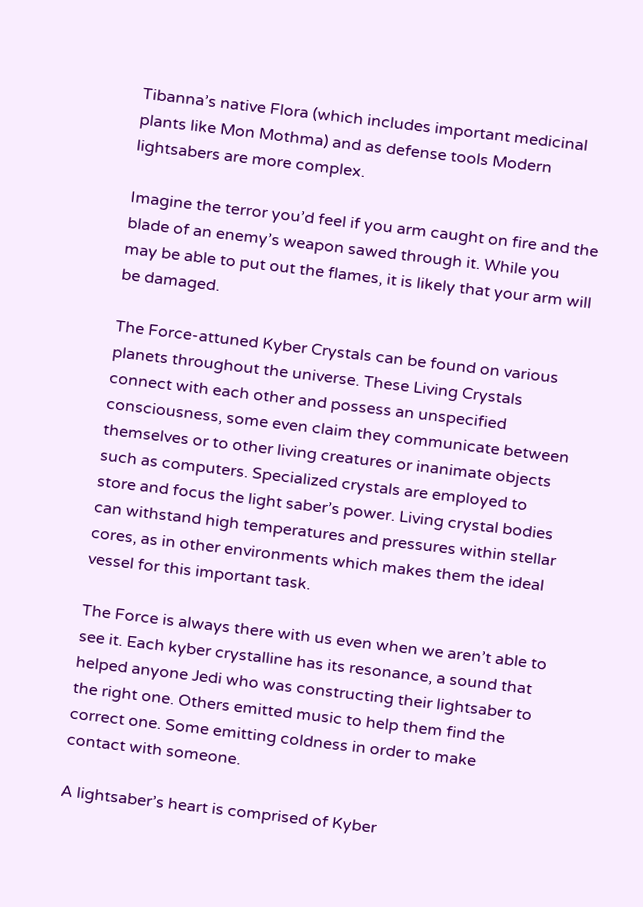Tibanna’s native Flora (which includes important medicinal plants like Mon Mothma) and as defense tools Modern lightsabers are more complex.

Imagine the terror you’d feel if you arm caught on fire and the blade of an enemy’s weapon sawed through it. While you may be able to put out the flames, it is likely that your arm will be damaged.

The Force-attuned Kyber Crystals can be found on various planets throughout the universe. These Living Crystals connect with each other and possess an unspecified consciousness, some even claim they communicate between themselves or to other living creatures or inanimate objects such as computers. Specialized crystals are employed to store and focus the light saber’s power. Living crystal bodies can withstand high temperatures and pressures within stellar cores, as in other environments which makes them the ideal vessel for this important task.

The Force is always there with us even when we aren’t able to see it. Each kyber crystalline has its resonance, a sound that helped anyone Jedi who was constructing their lightsaber to the right one. Others emitted music to help them find the correct one. Some emitting coldness in order to make contact with someone.

A lightsaber’s heart is comprised of Kyber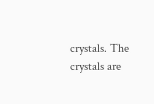crystals. The crystals are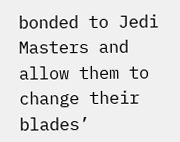bonded to Jedi Masters and allow them to change their blades’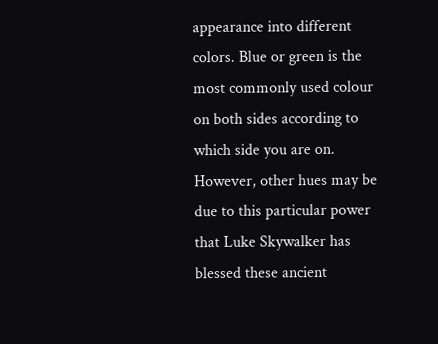appearance into different colors. Blue or green is the most commonly used colour on both sides according to which side you are on. However, other hues may be due to this particular power that Luke Skywalker has blessed these ancient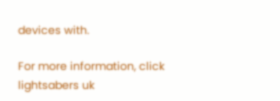devices with.

For more information, click lightsabers uk